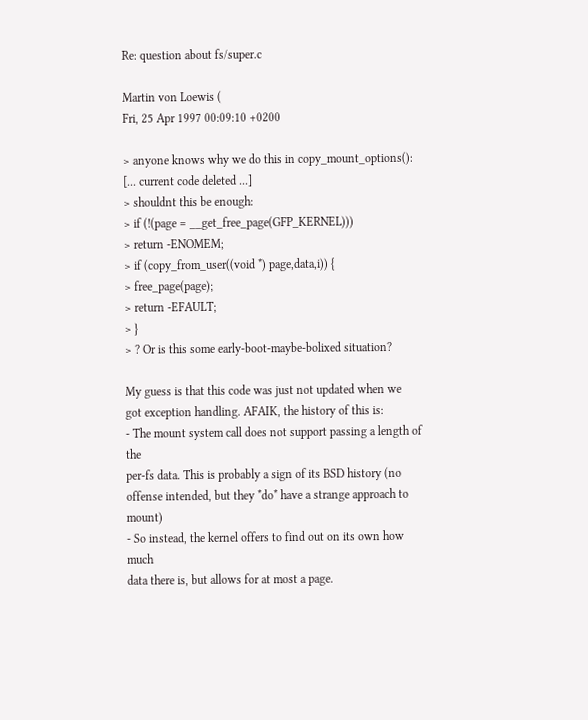Re: question about fs/super.c

Martin von Loewis (
Fri, 25 Apr 1997 00:09:10 +0200

> anyone knows why we do this in copy_mount_options():
[... current code deleted ...]
> shouldnt this be enough:
> if (!(page = __get_free_page(GFP_KERNEL)))
> return -ENOMEM;
> if (copy_from_user((void *) page,data,i)) {
> free_page(page);
> return -EFAULT;
> }
> ? Or is this some early-boot-maybe-bolixed situation?

My guess is that this code was just not updated when we
got exception handling. AFAIK, the history of this is:
- The mount system call does not support passing a length of the
per-fs data. This is probably a sign of its BSD history (no
offense intended, but they *do* have a strange approach to mount)
- So instead, the kernel offers to find out on its own how much
data there is, but allows for at most a page.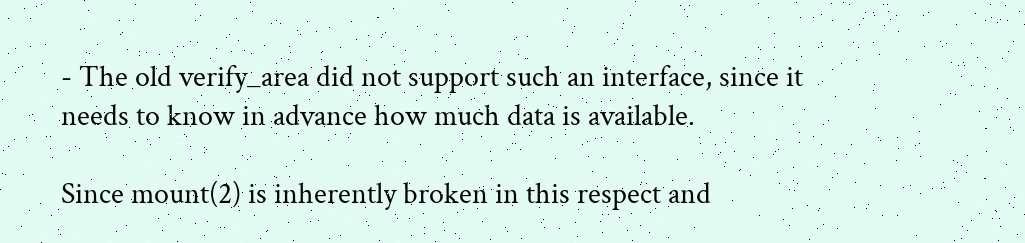- The old verify_area did not support such an interface, since it
needs to know in advance how much data is available.

Since mount(2) is inherently broken in this respect and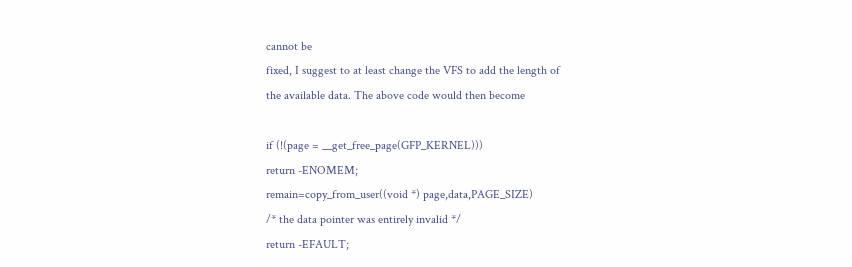cannot be
fixed, I suggest to at least change the VFS to add the length of
the available data. The above code would then become

if (!(page = __get_free_page(GFP_KERNEL)))
return -ENOMEM;
remain=copy_from_user((void *) page,data,PAGE_SIZE)
/* the data pointer was entirely invalid */
return -EFAULT;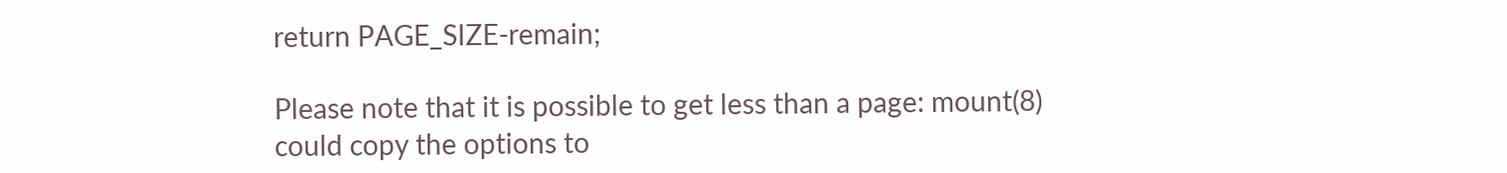return PAGE_SIZE-remain;

Please note that it is possible to get less than a page: mount(8)
could copy the options to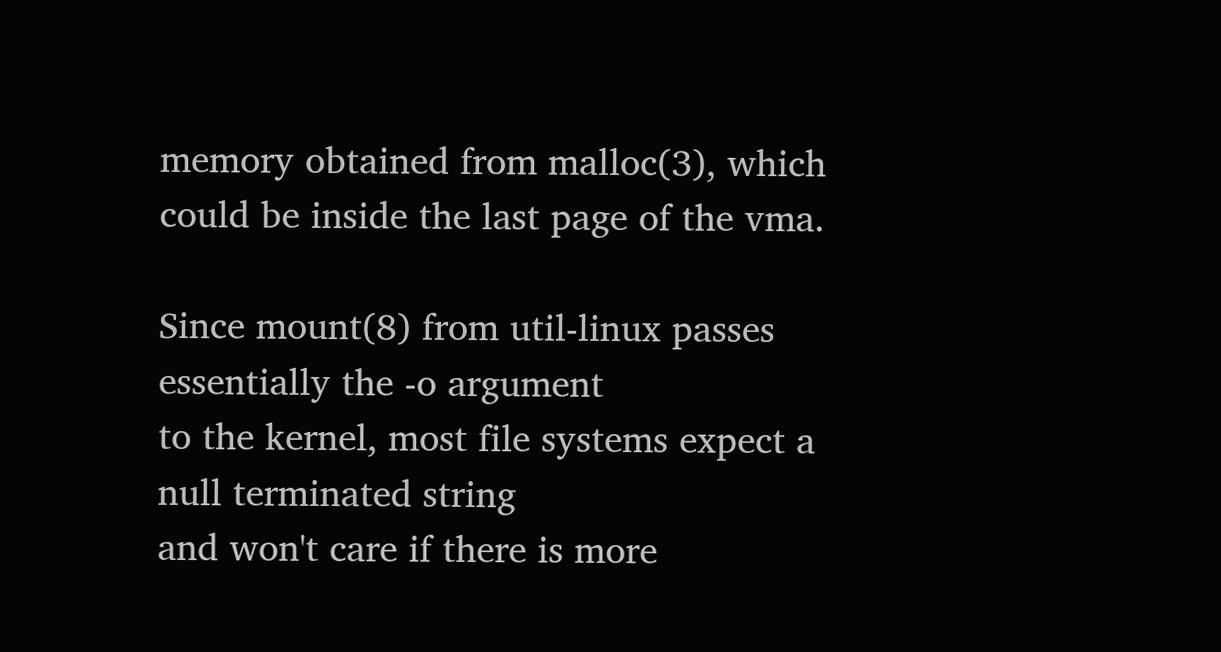memory obtained from malloc(3), which
could be inside the last page of the vma.

Since mount(8) from util-linux passes essentially the -o argument
to the kernel, most file systems expect a null terminated string
and won't care if there is more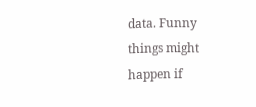data. Funny things might happen if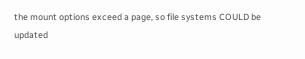the mount options exceed a page, so file systems COULD be updated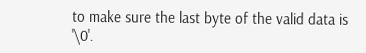to make sure the last byte of the valid data is '\0'.